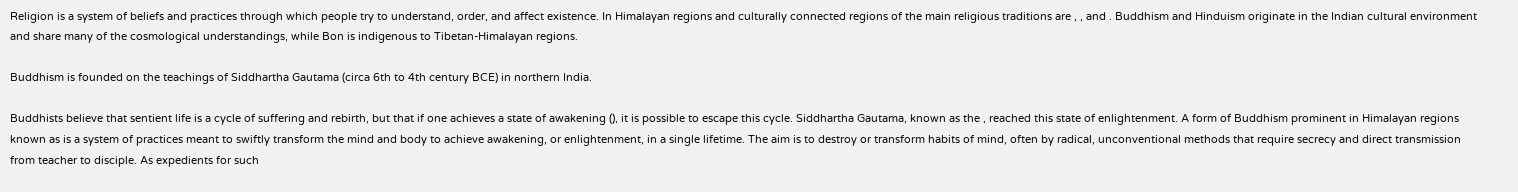Religion is a system of beliefs and practices through which people try to understand, order, and affect existence. In Himalayan regions and culturally connected regions of the main religious traditions are , , and . Buddhism and Hinduism originate in the Indian cultural environment and share many of the cosmological understandings, while Bon is indigenous to Tibetan-Himalayan regions.

Buddhism is founded on the teachings of Siddhartha Gautama (circa 6th to 4th century BCE) in northern India.

Buddhists believe that sentient life is a cycle of suffering and rebirth, but that if one achieves a state of awakening (), it is possible to escape this cycle. Siddhartha Gautama, known as the , reached this state of enlightenment. A form of Buddhism prominent in Himalayan regions known as is a system of practices meant to swiftly transform the mind and body to achieve awakening, or enlightenment, in a single lifetime. The aim is to destroy or transform habits of mind, often by radical, unconventional methods that require secrecy and direct transmission from teacher to disciple. As expedients for such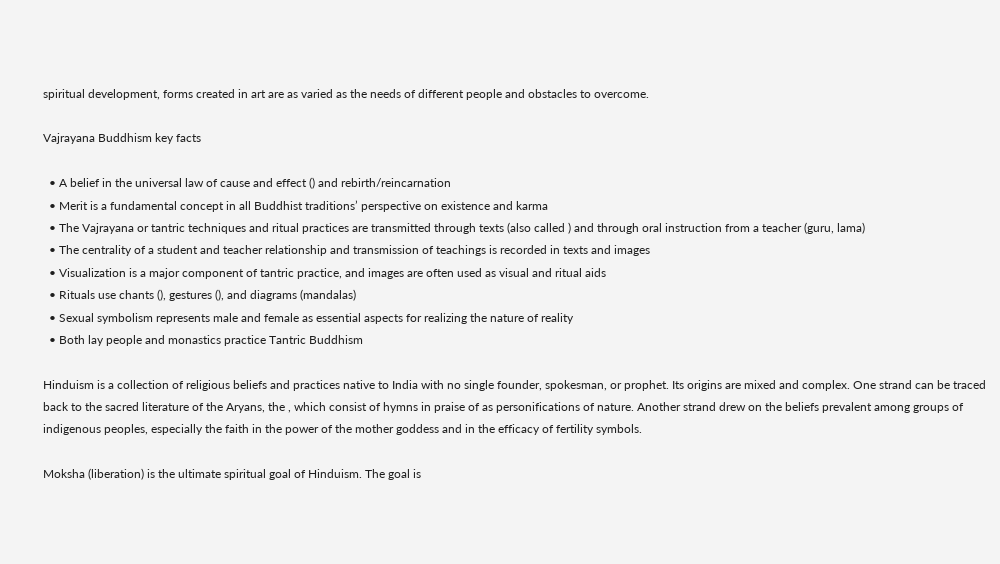spiritual development, forms created in art are as varied as the needs of different people and obstacles to overcome.

Vajrayana Buddhism key facts

  • A belief in the universal law of cause and effect () and rebirth/reincarnation
  • Merit is a fundamental concept in all Buddhist traditions’ perspective on existence and karma
  • The Vajrayana or tantric techniques and ritual practices are transmitted through texts (also called ) and through oral instruction from a teacher (guru, lama)
  • The centrality of a student and teacher relationship and transmission of teachings is recorded in texts and images
  • Visualization is a major component of tantric practice, and images are often used as visual and ritual aids
  • Rituals use chants (), gestures (), and diagrams (mandalas)
  • Sexual symbolism represents male and female as essential aspects for realizing the nature of reality
  • Both lay people and monastics practice Tantric Buddhism

Hinduism is a collection of religious beliefs and practices native to India with no single founder, spokesman, or prophet. Its origins are mixed and complex. One strand can be traced back to the sacred literature of the Aryans, the , which consist of hymns in praise of as personifications of nature. Another strand drew on the beliefs prevalent among groups of indigenous peoples, especially the faith in the power of the mother goddess and in the efficacy of fertility symbols.

Moksha (liberation) is the ultimate spiritual goal of Hinduism. The goal is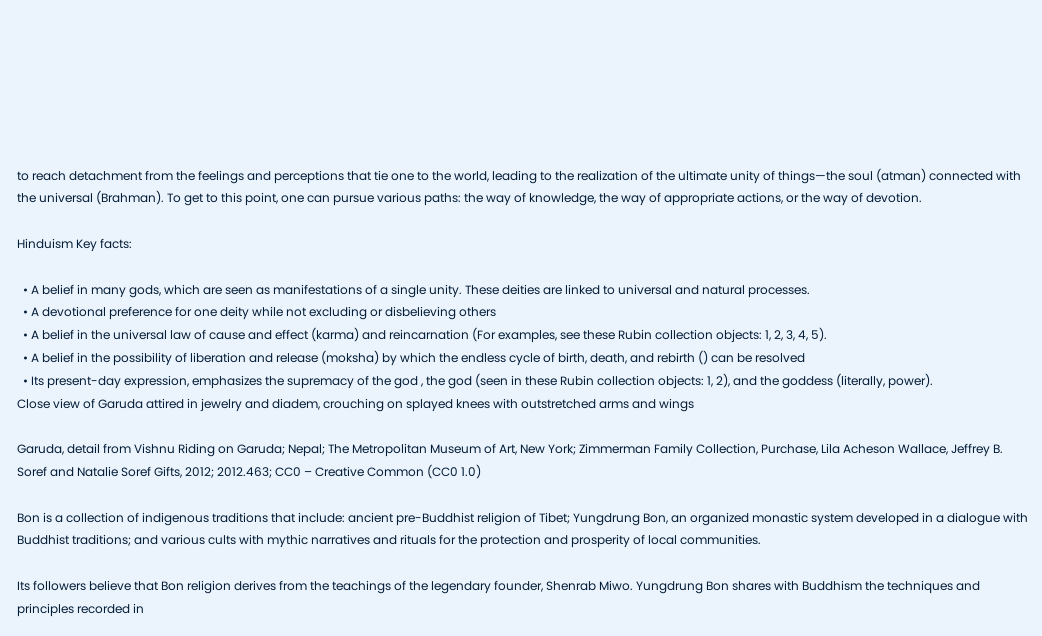to reach detachment from the feelings and perceptions that tie one to the world, leading to the realization of the ultimate unity of things—the soul (atman) connected with the universal (Brahman). To get to this point, one can pursue various paths: the way of knowledge, the way of appropriate actions, or the way of devotion.

Hinduism Key facts:

  • A belief in many gods, which are seen as manifestations of a single unity. These deities are linked to universal and natural processes.
  • A devotional preference for one deity while not excluding or disbelieving others
  • A belief in the universal law of cause and effect (karma) and reincarnation (For examples, see these Rubin collection objects: 1, 2, 3, 4, 5).
  • A belief in the possibility of liberation and release (moksha) by which the endless cycle of birth, death, and rebirth () can be resolved
  • Its present-day expression, emphasizes the supremacy of the god , the god (seen in these Rubin collection objects: 1, 2), and the goddess (literally, power).
Close view of Garuda attired in jewelry and diadem, crouching on splayed knees with outstretched arms and wings

Garuda, detail from Vishnu Riding on Garuda; Nepal; The Metropolitan Museum of Art, New York; Zimmerman Family Collection, Purchase, Lila Acheson Wallace, Jeffrey B. Soref and Natalie Soref Gifts, 2012; 2012.463; CC0 – Creative Common (CC0 1.0)

Bon is a collection of indigenous traditions that include: ancient pre-Buddhist religion of Tibet; Yungdrung Bon, an organized monastic system developed in a dialogue with Buddhist traditions; and various cults with mythic narratives and rituals for the protection and prosperity of local communities.

Its followers believe that Bon religion derives from the teachings of the legendary founder, Shenrab Miwo. Yungdrung Bon shares with Buddhism the techniques and principles recorded in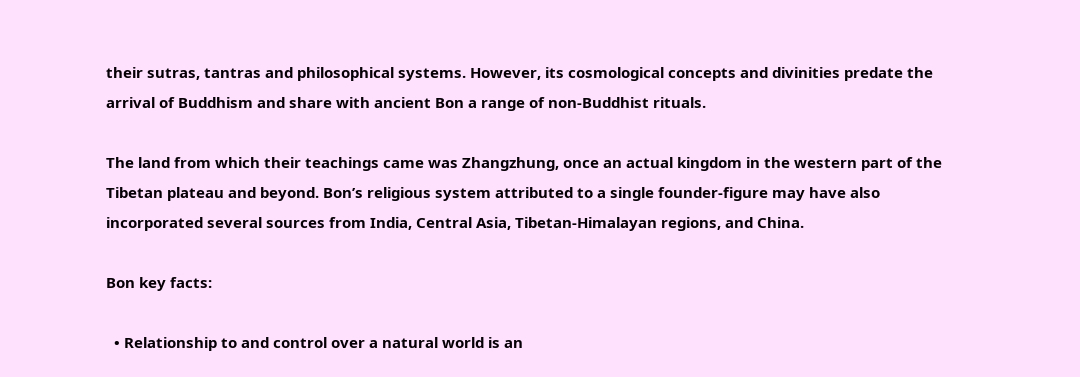their sutras, tantras and philosophical systems. However, its cosmological concepts and divinities predate the arrival of Buddhism and share with ancient Bon a range of non-Buddhist rituals.

The land from which their teachings came was Zhangzhung, once an actual kingdom in the western part of the Tibetan plateau and beyond. Bon’s religious system attributed to a single founder-figure may have also incorporated several sources from India, Central Asia, Tibetan-Himalayan regions, and China.

Bon key facts:

  • Relationship to and control over a natural world is an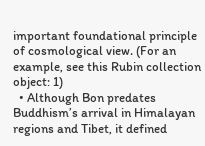important foundational principle of cosmological view. (For an example, see this Rubin collection object: 1)
  • Although Bon predates Buddhism’s arrival in Himalayan regions and Tibet, it defined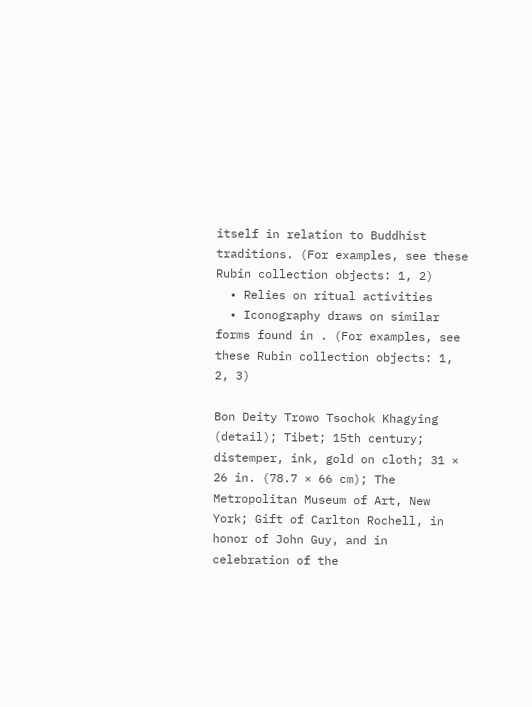itself in relation to Buddhist traditions. (For examples, see these Rubin collection objects: 1, 2)
  • Relies on ritual activities
  • Iconography draws on similar forms found in . (For examples, see these Rubin collection objects: 1, 2, 3)

Bon Deity Trowo Tsochok Khagying (detail); Tibet; 15th century; distemper, ink, gold on cloth; 31 × 26 in. (78.7 × 66 cm); The Metropolitan Museum of Art, New York; Gift of Carlton Rochell, in honor of John Guy, and in celebration of the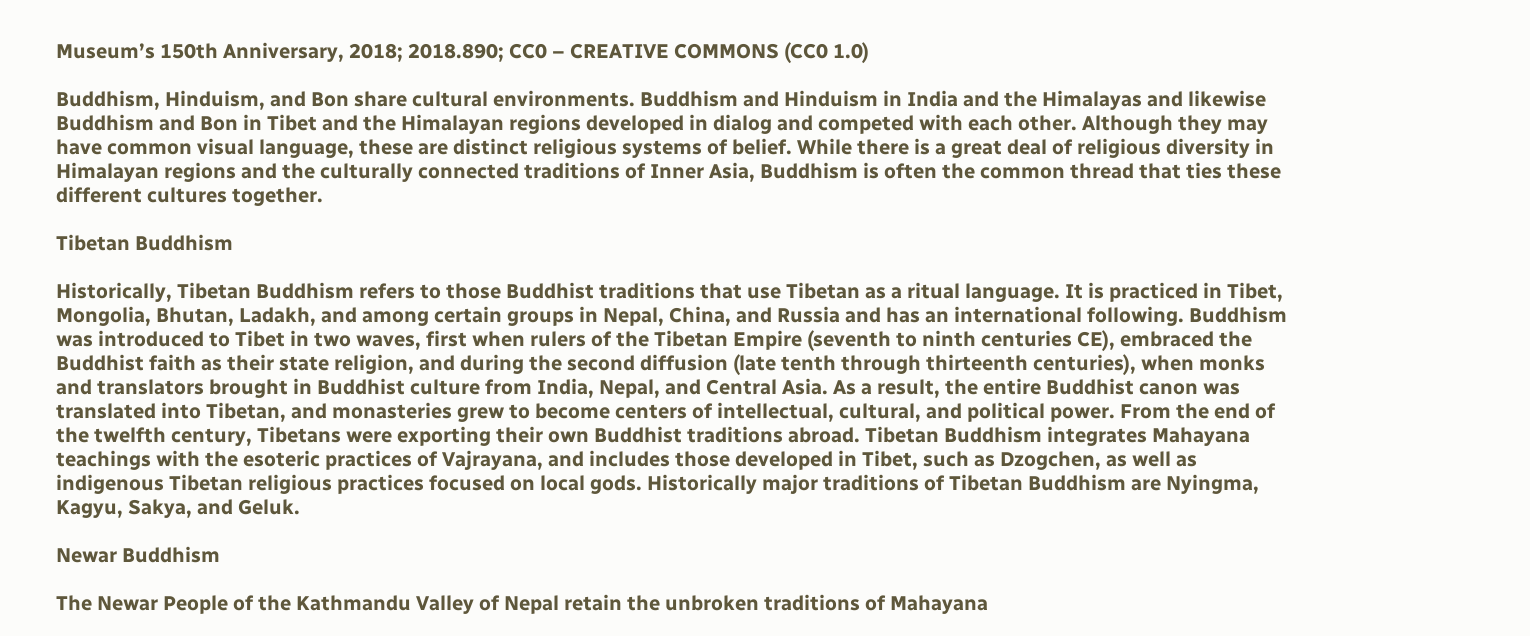Museum’s 150th Anniversary, 2018; 2018.890; CC0 – CREATIVE COMMONS (CC0 1.0)

Buddhism, Hinduism, and Bon share cultural environments. Buddhism and Hinduism in India and the Himalayas and likewise Buddhism and Bon in Tibet and the Himalayan regions developed in dialog and competed with each other. Although they may have common visual language, these are distinct religious systems of belief. While there is a great deal of religious diversity in Himalayan regions and the culturally connected traditions of Inner Asia, Buddhism is often the common thread that ties these different cultures together.

Tibetan Buddhism

Historically, Tibetan Buddhism refers to those Buddhist traditions that use Tibetan as a ritual language. It is practiced in Tibet, Mongolia, Bhutan, Ladakh, and among certain groups in Nepal, China, and Russia and has an international following. Buddhism was introduced to Tibet in two waves, first when rulers of the Tibetan Empire (seventh to ninth centuries CE), embraced the Buddhist faith as their state religion, and during the second diffusion (late tenth through thirteenth centuries), when monks and translators brought in Buddhist culture from India, Nepal, and Central Asia. As a result, the entire Buddhist canon was translated into Tibetan, and monasteries grew to become centers of intellectual, cultural, and political power. From the end of the twelfth century, Tibetans were exporting their own Buddhist traditions abroad. Tibetan Buddhism integrates Mahayana teachings with the esoteric practices of Vajrayana, and includes those developed in Tibet, such as Dzogchen, as well as indigenous Tibetan religious practices focused on local gods. Historically major traditions of Tibetan Buddhism are Nyingma, Kagyu, Sakya, and Geluk.

Newar Buddhism

The Newar People of the Kathmandu Valley of Nepal retain the unbroken traditions of Mahayana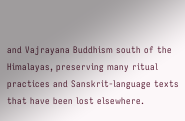and Vajrayana Buddhism south of the Himalayas, preserving many ritual practices and Sanskrit-language texts that have been lost elsewhere.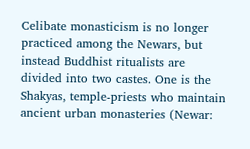Celibate monasticism is no longer practiced among the Newars, but instead Buddhist ritualists are divided into two castes. One is the Shakyas, temple-priests who maintain ancient urban monasteries (Newar: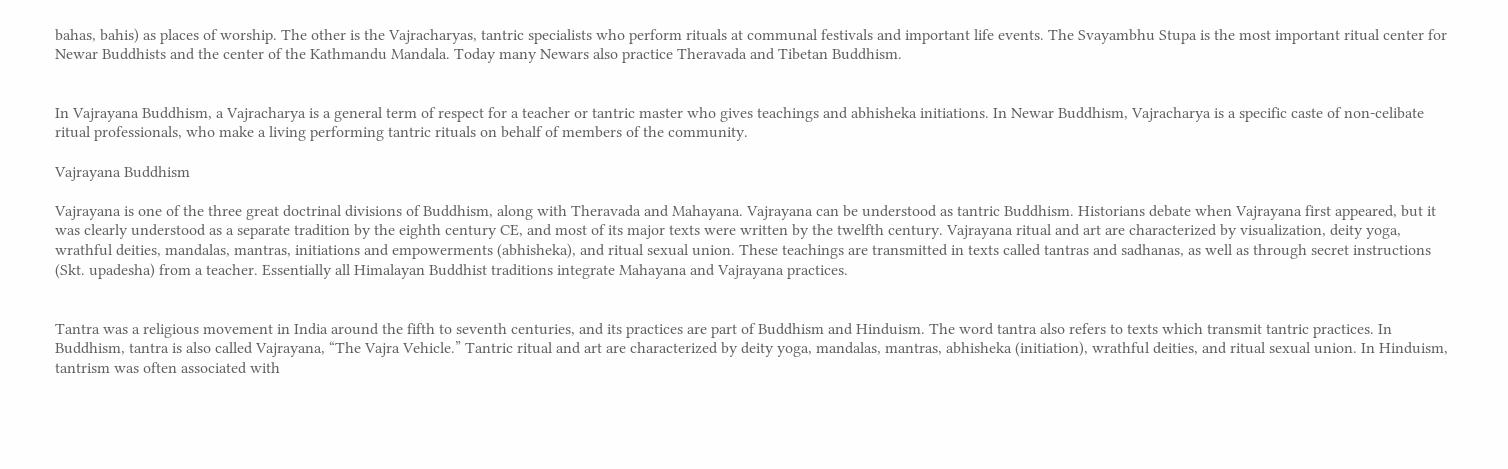bahas, bahis) as places of worship. The other is the Vajracharyas, tantric specialists who perform rituals at communal festivals and important life events. The Svayambhu Stupa is the most important ritual center for Newar Buddhists and the center of the Kathmandu Mandala. Today many Newars also practice Theravada and Tibetan Buddhism.


In Vajrayana Buddhism, a Vajracharya is a general term of respect for a teacher or tantric master who gives teachings and abhisheka initiations. In Newar Buddhism, Vajracharya is a specific caste of non-celibate ritual professionals, who make a living performing tantric rituals on behalf of members of the community.

Vajrayana Buddhism

Vajrayana is one of the three great doctrinal divisions of Buddhism, along with Theravada and Mahayana. Vajrayana can be understood as tantric Buddhism. Historians debate when Vajrayana first appeared, but it was clearly understood as a separate tradition by the eighth century CE, and most of its major texts were written by the twelfth century. Vajrayana ritual and art are characterized by visualization, deity yoga, wrathful deities, mandalas, mantras, initiations and empowerments (abhisheka), and ritual sexual union. These teachings are transmitted in texts called tantras and sadhanas, as well as through secret instructions (Skt. upadesha) from a teacher. Essentially all Himalayan Buddhist traditions integrate Mahayana and Vajrayana practices.


Tantra was a religious movement in India around the fifth to seventh centuries, and its practices are part of Buddhism and Hinduism. The word tantra also refers to texts which transmit tantric practices. In Buddhism, tantra is also called Vajrayana, “The Vajra Vehicle.” Tantric ritual and art are characterized by deity yoga, mandalas, mantras, abhisheka (initiation), wrathful deities, and ritual sexual union. In Hinduism, tantrism was often associated with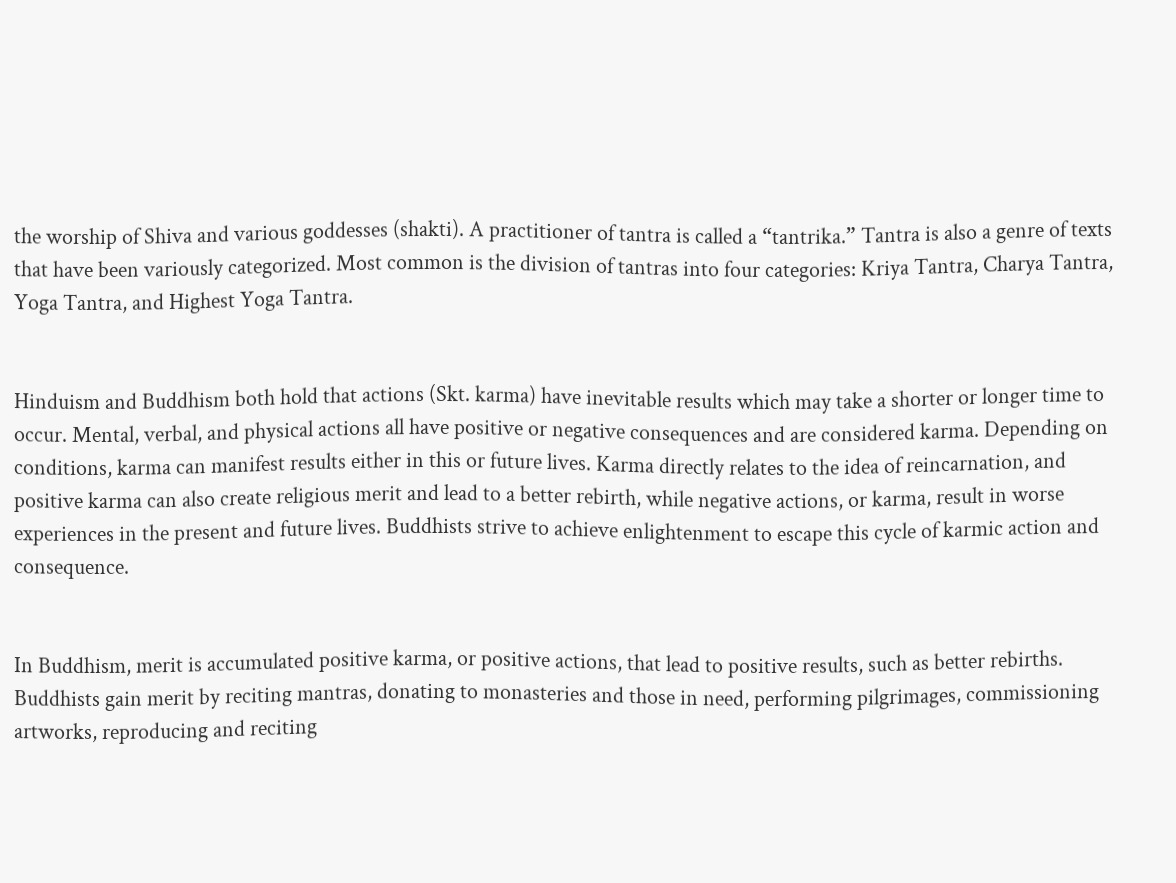the worship of Shiva and various goddesses (shakti). A practitioner of tantra is called a “tantrika.” Tantra is also a genre of texts that have been variously categorized. Most common is the division of tantras into four categories: Kriya Tantra, Charya Tantra, Yoga Tantra, and Highest Yoga Tantra.


Hinduism and Buddhism both hold that actions (Skt. karma) have inevitable results which may take a shorter or longer time to occur. Mental, verbal, and physical actions all have positive or negative consequences and are considered karma. Depending on conditions, karma can manifest results either in this or future lives. Karma directly relates to the idea of reincarnation, and positive karma can also create religious merit and lead to a better rebirth, while negative actions, or karma, result in worse experiences in the present and future lives. Buddhists strive to achieve enlightenment to escape this cycle of karmic action and consequence.


In Buddhism, merit is accumulated positive karma, or positive actions, that lead to positive results, such as better rebirths. Buddhists gain merit by reciting mantras, donating to monasteries and those in need, performing pilgrimages, commissioning artworks, reproducing and reciting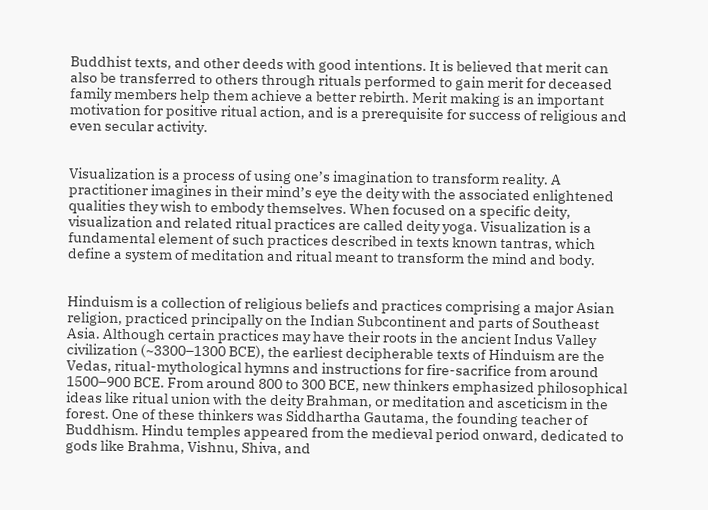Buddhist texts, and other deeds with good intentions. It is believed that merit can also be transferred to others through rituals performed to gain merit for deceased family members help them achieve a better rebirth. Merit making is an important motivation for positive ritual action, and is a prerequisite for success of religious and even secular activity.


Visualization is a process of using one’s imagination to transform reality. A practitioner imagines in their mind’s eye the deity with the associated enlightened qualities they wish to embody themselves. When focused on a specific deity, visualization and related ritual practices are called deity yoga. Visualization is a fundamental element of such practices described in texts known tantras, which define a system of meditation and ritual meant to transform the mind and body.


Hinduism is a collection of religious beliefs and practices comprising a major Asian religion, practiced principally on the Indian Subcontinent and parts of Southeast Asia. Although certain practices may have their roots in the ancient Indus Valley civilization (~3300–1300 BCE), the earliest decipherable texts of Hinduism are the Vedas, ritual-mythological hymns and instructions for fire-sacrifice from around 1500–900 BCE. From around 800 to 300 BCE, new thinkers emphasized philosophical ideas like ritual union with the deity Brahman, or meditation and asceticism in the forest. One of these thinkers was Siddhartha Gautama, the founding teacher of Buddhism. Hindu temples appeared from the medieval period onward, dedicated to gods like Brahma, Vishnu, Shiva, and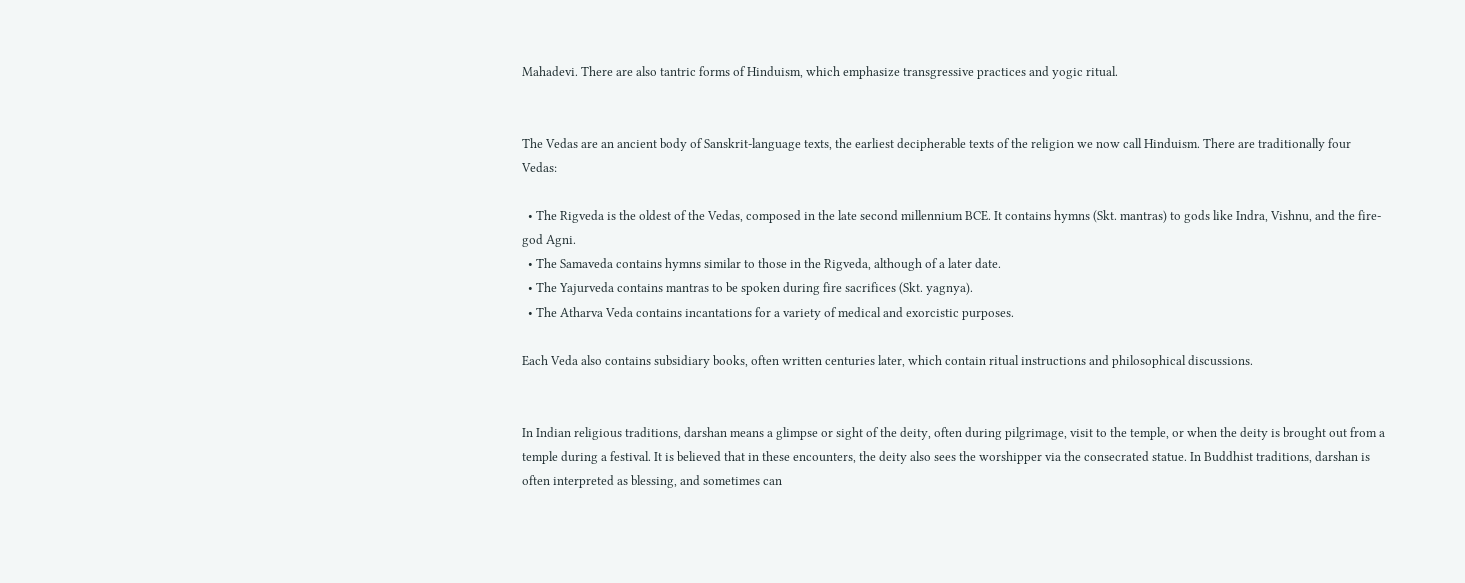Mahadevi. There are also tantric forms of Hinduism, which emphasize transgressive practices and yogic ritual.


The Vedas are an ancient body of Sanskrit-language texts, the earliest decipherable texts of the religion we now call Hinduism. There are traditionally four Vedas:

  • The Rigveda is the oldest of the Vedas, composed in the late second millennium BCE. It contains hymns (Skt. mantras) to gods like Indra, Vishnu, and the fire-god Agni.
  • The Samaveda contains hymns similar to those in the Rigveda, although of a later date.
  • The Yajurveda contains mantras to be spoken during fire sacrifices (Skt. yagnya).
  • The Atharva Veda contains incantations for a variety of medical and exorcistic purposes.

Each Veda also contains subsidiary books, often written centuries later, which contain ritual instructions and philosophical discussions.


In Indian religious traditions, darshan means a glimpse or sight of the deity, often during pilgrimage, visit to the temple, or when the deity is brought out from a temple during a festival. It is believed that in these encounters, the deity also sees the worshipper via the consecrated statue. In Buddhist traditions, darshan is often interpreted as blessing, and sometimes can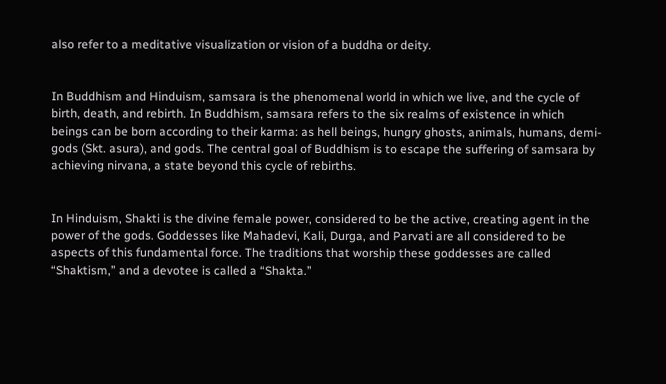also refer to a meditative visualization or vision of a buddha or deity.


In Buddhism and Hinduism, samsara is the phenomenal world in which we live, and the cycle of birth, death, and rebirth. In Buddhism, samsara refers to the six realms of existence in which beings can be born according to their karma: as hell beings, hungry ghosts, animals, humans, demi-gods (Skt. asura), and gods. The central goal of Buddhism is to escape the suffering of samsara by achieving nirvana, a state beyond this cycle of rebirths.


In Hinduism, Shakti is the divine female power, considered to be the active, creating agent in the power of the gods. Goddesses like Mahadevi, Kali, Durga, and Parvati are all considered to be aspects of this fundamental force. The traditions that worship these goddesses are called “Shaktism,” and a devotee is called a “Shakta.”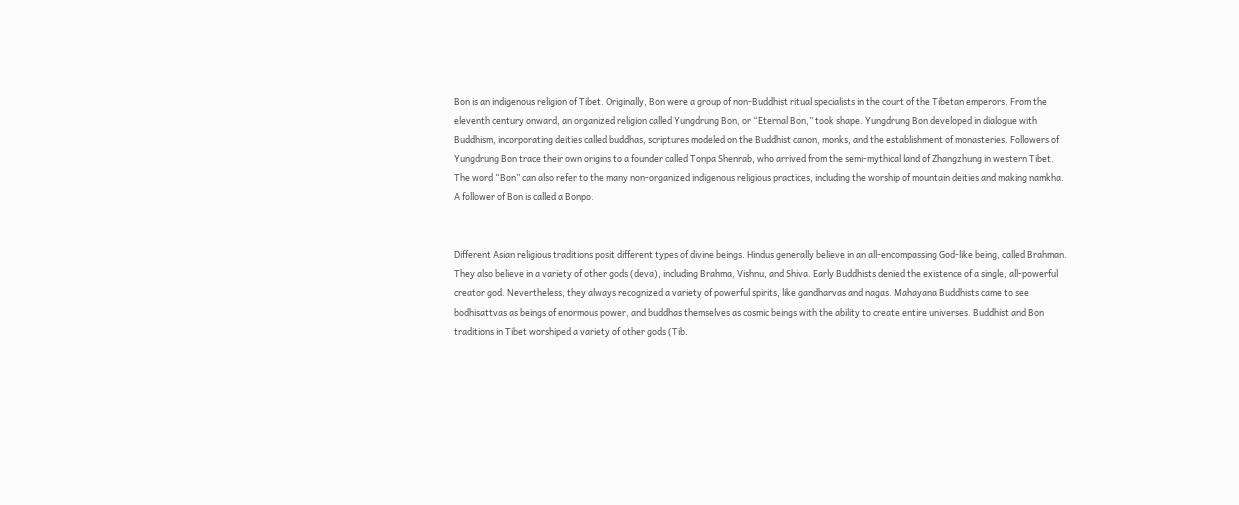Bon is an indigenous religion of Tibet. Originally, Bon were a group of non-Buddhist ritual specialists in the court of the Tibetan emperors. From the eleventh century onward, an organized religion called Yungdrung Bon, or “Eternal Bon,” took shape. Yungdrung Bon developed in dialogue with Buddhism, incorporating deities called buddhas, scriptures modeled on the Buddhist canon, monks, and the establishment of monasteries. Followers of Yungdrung Bon trace their own origins to a founder called Tonpa Shenrab, who arrived from the semi-mythical land of Zhangzhung in western Tibet. The word “Bon” can also refer to the many non-organized indigenous religious practices, including the worship of mountain deities and making namkha. A follower of Bon is called a Bonpo.


Different Asian religious traditions posit different types of divine beings. Hindus generally believe in an all-encompassing God-like being, called Brahman. They also believe in a variety of other gods (deva), including Brahma, Vishnu, and Shiva. Early Buddhists denied the existence of a single, all-powerful creator god. Nevertheless, they always recognized a variety of powerful spirits, like gandharvas and nagas. Mahayana Buddhists came to see bodhisattvas as beings of enormous power, and buddhas themselves as cosmic beings with the ability to create entire universes. Buddhist and Bon traditions in Tibet worshiped a variety of other gods (Tib.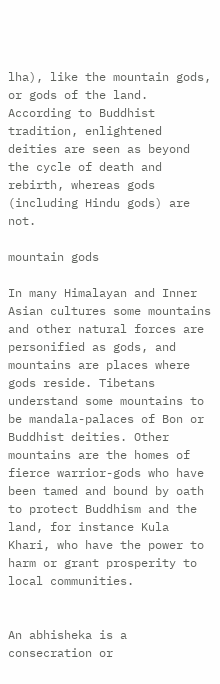lha), like the mountain gods, or gods of the land. According to Buddhist tradition, enlightened deities are seen as beyond the cycle of death and rebirth, whereas gods (including Hindu gods) are not.

mountain gods

In many Himalayan and Inner Asian cultures some mountains and other natural forces are personified as gods, and mountains are places where gods reside. Tibetans understand some mountains to be mandala-palaces of Bon or Buddhist deities. Other mountains are the homes of fierce warrior-gods who have been tamed and bound by oath to protect Buddhism and the land, for instance Kula Khari, who have the power to harm or grant prosperity to local communities.


An abhisheka is a consecration or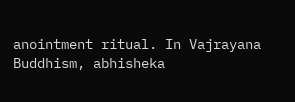anointment ritual. In Vajrayana Buddhism, abhisheka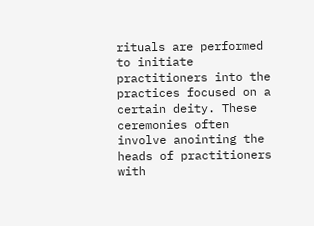rituals are performed to initiate practitioners into the practices focused on a certain deity. These ceremonies often involve anointing the heads of practitioners with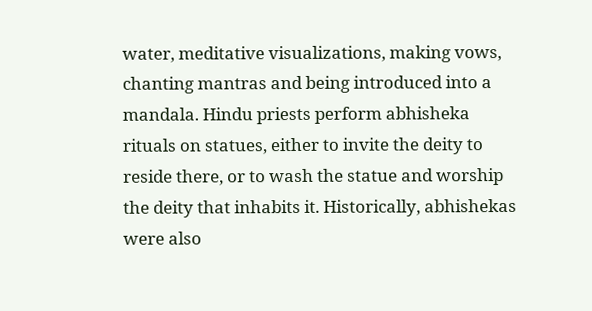water, meditative visualizations, making vows, chanting mantras and being introduced into a mandala. Hindu priests perform abhisheka rituals on statues, either to invite the deity to reside there, or to wash the statue and worship the deity that inhabits it. Historically, abhishekas were also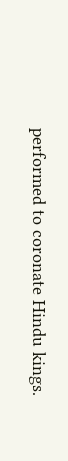performed to coronate Hindu kings.